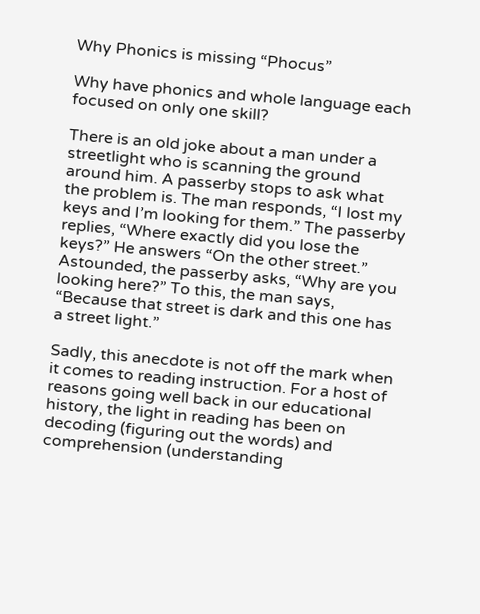Why Phonics is missing “Phocus”

Why have phonics and whole language each focused on only one skill?

There is an old joke about a man under a streetlight who is scanning the ground around him. A passerby stops to ask what the problem is. The man responds, “I lost my keys and I’m looking for them.” The passerby replies, “Where exactly did you lose the keys?” He answers “On the other street.” Astounded, the passerby asks, “Why are you looking here?” To this, the man says, “Because that street is dark and this one has a street light.”

Sadly, this anecdote is not off the mark when it comes to reading instruction. For a host of reasons going well back in our educational history, the light in reading has been on decoding (figuring out the words) and comprehension (understanding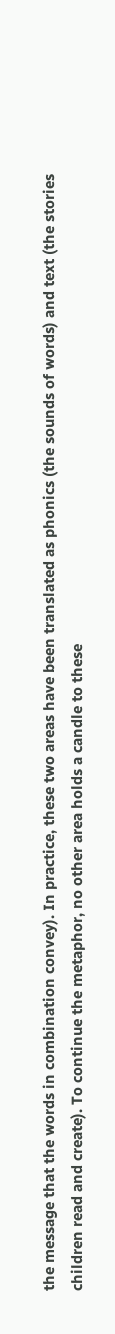the message that the words in combination convey). In practice, these two areas have been translated as phonics (the sounds of words) and text (the stories children read and create). To continue the metaphor, no other area holds a candle to these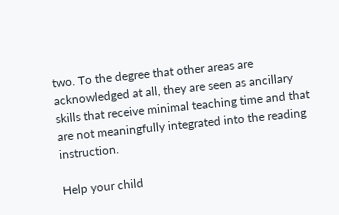two. To the degree that other areas are acknowledged at all, they are seen as ancillary skills that receive minimal teaching time and that are not meaningfully integrated into the reading instruction.

Help your child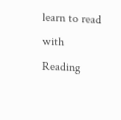learn to read with Reading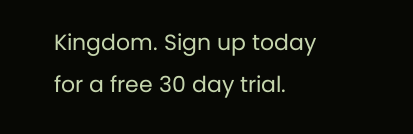Kingdom. Sign up today for a free 30 day trial.